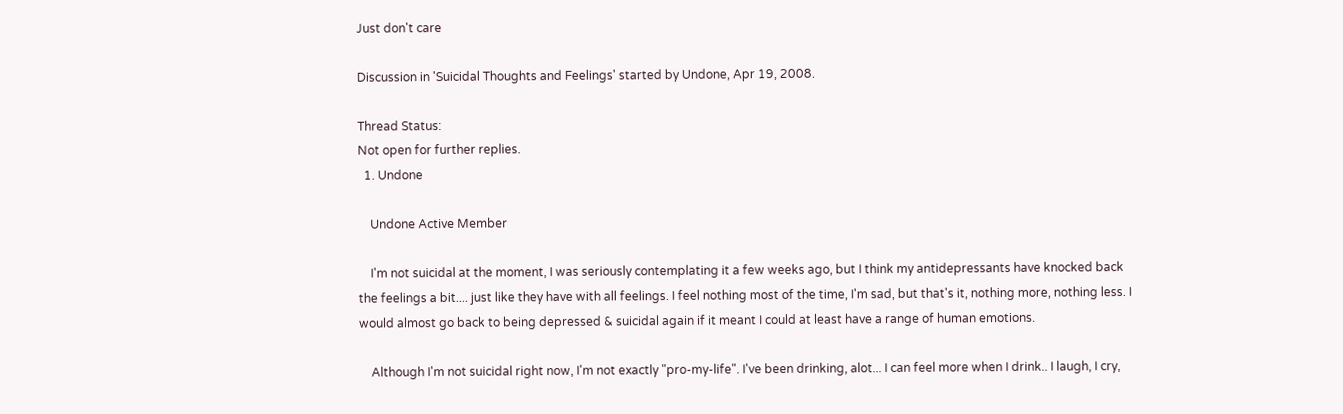Just don't care

Discussion in 'Suicidal Thoughts and Feelings' started by Undone, Apr 19, 2008.

Thread Status:
Not open for further replies.
  1. Undone

    Undone Active Member

    I'm not suicidal at the moment, I was seriously contemplating it a few weeks ago, but I think my antidepressants have knocked back the feelings a bit.... just like they have with all feelings. I feel nothing most of the time, I'm sad, but that's it, nothing more, nothing less. I would almost go back to being depressed & suicidal again if it meant I could at least have a range of human emotions.

    Although I'm not suicidal right now, I'm not exactly "pro-my-life". I've been drinking, alot... I can feel more when I drink.. I laugh, I cry,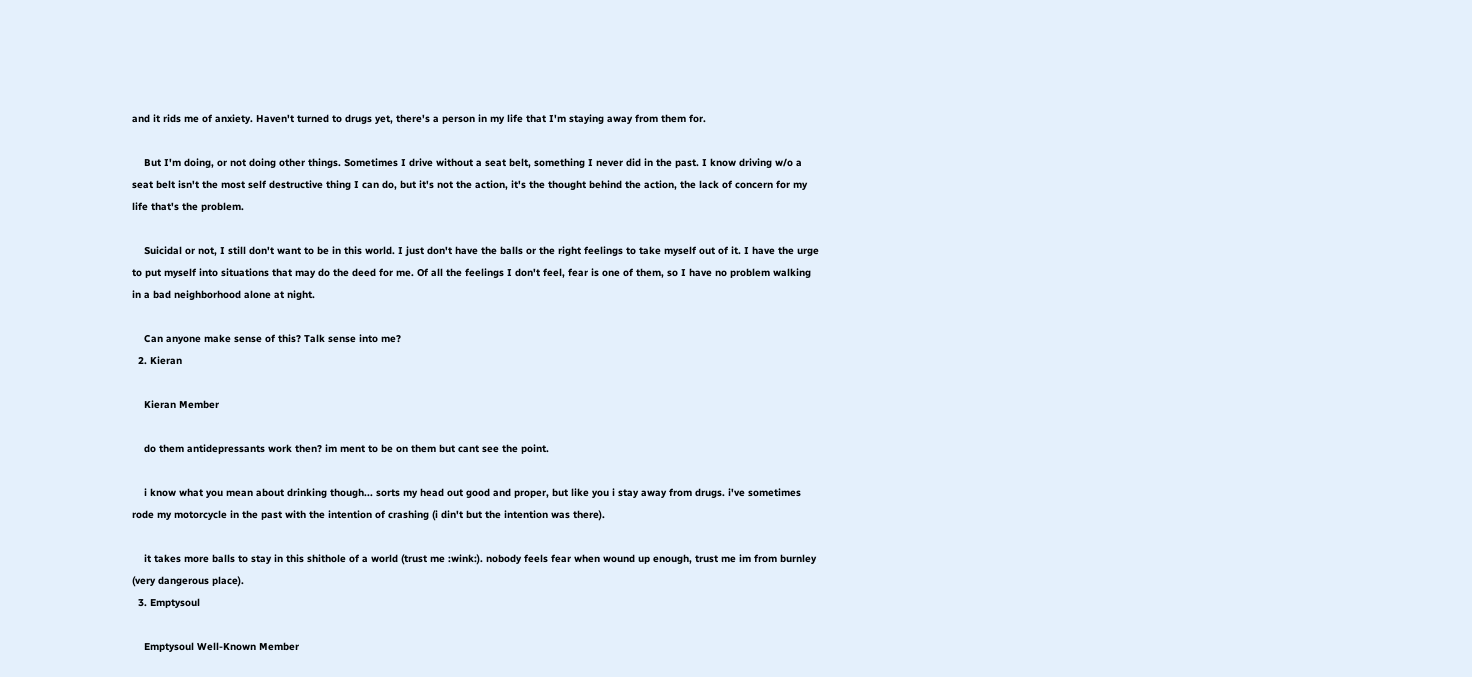and it rids me of anxiety. Haven't turned to drugs yet, there's a person in my life that I'm staying away from them for.

    But I'm doing, or not doing other things. Sometimes I drive without a seat belt, something I never did in the past. I know driving w/o a seat belt isn't the most self destructive thing I can do, but it's not the action, it's the thought behind the action, the lack of concern for my life that's the problem.

    Suicidal or not, I still don't want to be in this world. I just don't have the balls or the right feelings to take myself out of it. I have the urge to put myself into situations that may do the deed for me. Of all the feelings I don't feel, fear is one of them, so I have no problem walking in a bad neighborhood alone at night.

    Can anyone make sense of this? Talk sense into me?
  2. Kieran

    Kieran Member

    do them antidepressants work then? im ment to be on them but cant see the point.

    i know what you mean about drinking though... sorts my head out good and proper, but like you i stay away from drugs. i've sometimes rode my motorcycle in the past with the intention of crashing (i din't but the intention was there).

    it takes more balls to stay in this shithole of a world (trust me :wink:). nobody feels fear when wound up enough, trust me im from burnley (very dangerous place).
  3. Emptysoul

    Emptysoul Well-Known Member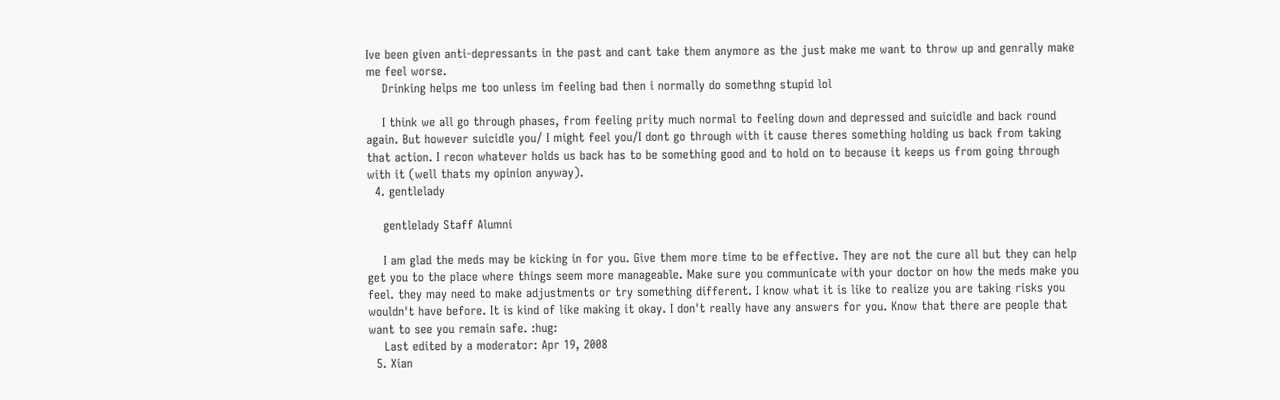Ive been given anti-depressants in the past and cant take them anymore as the just make me want to throw up and genrally make me feel worse.
    Drinking helps me too unless im feeling bad then i normally do somethng stupid lol

    I think we all go through phases, from feeling prity much normal to feeling down and depressed and suicidle and back round again. But however suicidle you/ I might feel you/I dont go through with it cause theres something holding us back from taking that action. I recon whatever holds us back has to be something good and to hold on to because it keeps us from going through with it (well thats my opinion anyway).
  4. gentlelady

    gentlelady Staff Alumni

    I am glad the meds may be kicking in for you. Give them more time to be effective. They are not the cure all but they can help get you to the place where things seem more manageable. Make sure you communicate with your doctor on how the meds make you feel. they may need to make adjustments or try something different. I know what it is like to realize you are taking risks you wouldn't have before. It is kind of like making it okay. I don't really have any answers for you. Know that there are people that want to see you remain safe. :hug:
    Last edited by a moderator: Apr 19, 2008
  5. Xian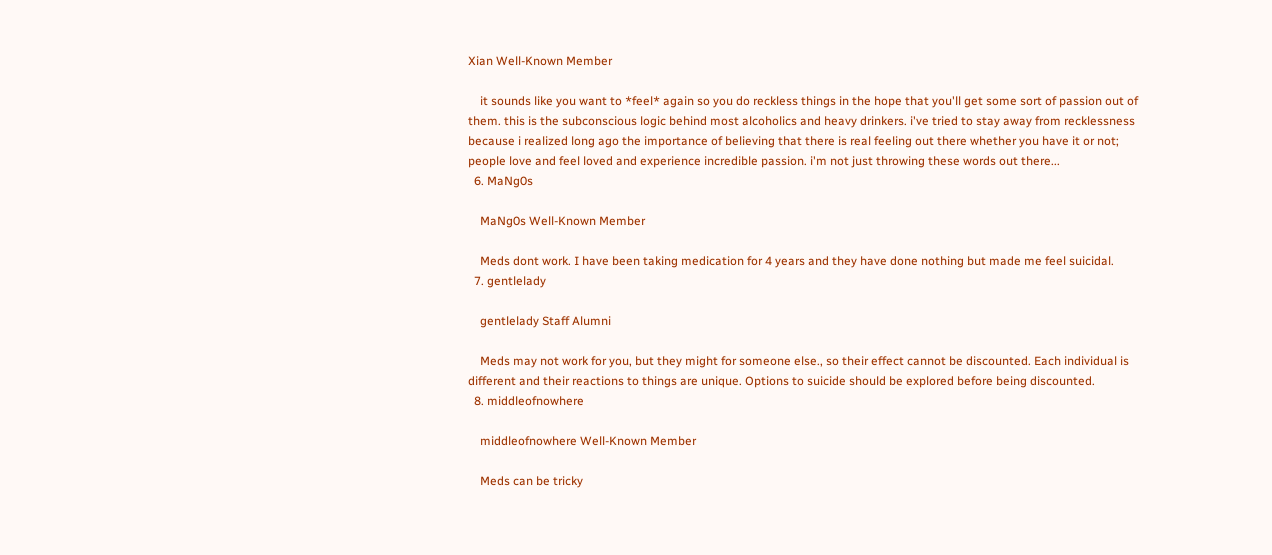Xian Well-Known Member

    it sounds like you want to *feel* again so you do reckless things in the hope that you'll get some sort of passion out of them. this is the subconscious logic behind most alcoholics and heavy drinkers. i've tried to stay away from recklessness because i realized long ago the importance of believing that there is real feeling out there whether you have it or not; people love and feel loved and experience incredible passion. i'm not just throwing these words out there...
  6. MaNg0s

    MaNg0s Well-Known Member

    Meds dont work. I have been taking medication for 4 years and they have done nothing but made me feel suicidal.
  7. gentlelady

    gentlelady Staff Alumni

    Meds may not work for you, but they might for someone else., so their effect cannot be discounted. Each individual is different and their reactions to things are unique. Options to suicide should be explored before being discounted.
  8. middleofnowhere

    middleofnowhere Well-Known Member

    Meds can be tricky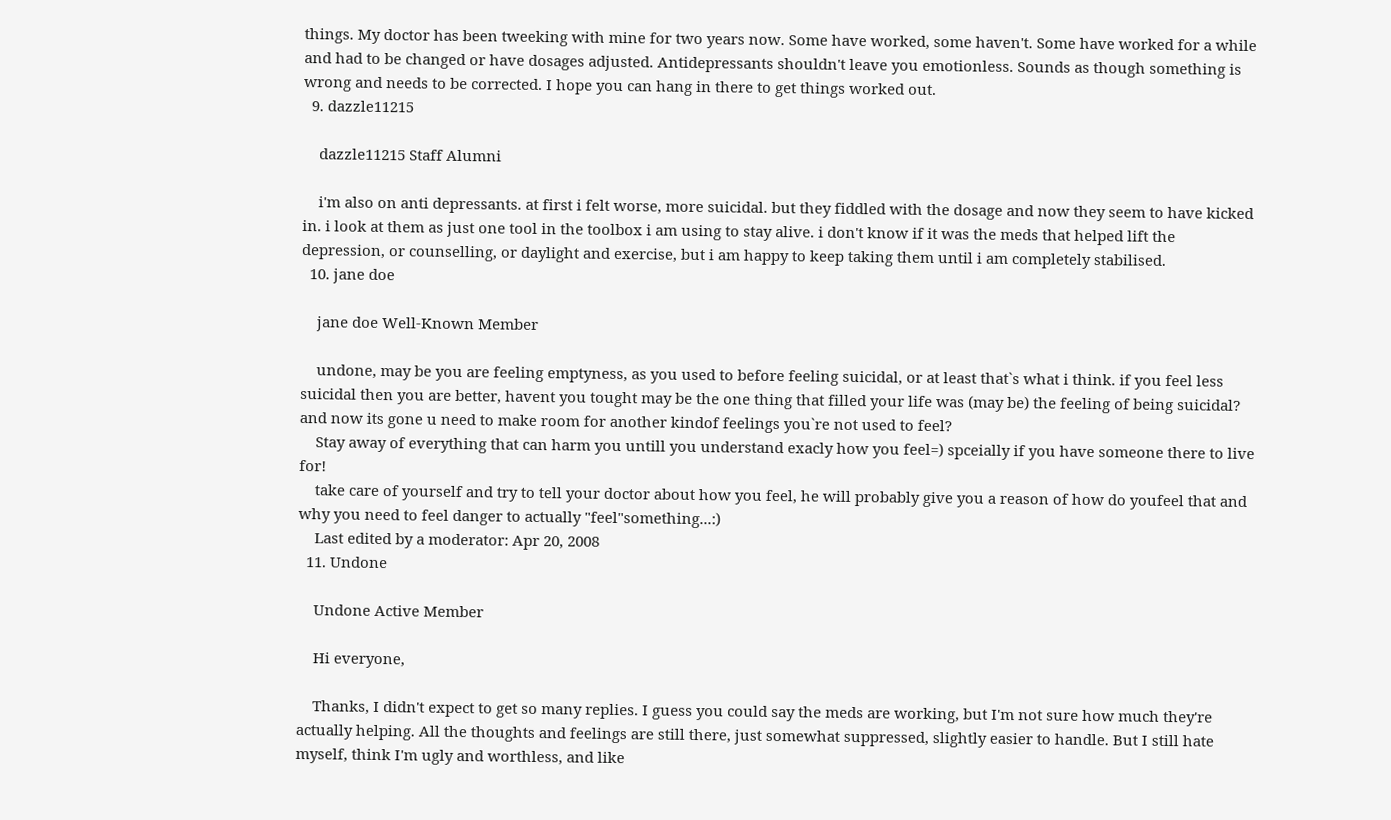things. My doctor has been tweeking with mine for two years now. Some have worked, some haven't. Some have worked for a while and had to be changed or have dosages adjusted. Antidepressants shouldn't leave you emotionless. Sounds as though something is wrong and needs to be corrected. I hope you can hang in there to get things worked out.
  9. dazzle11215

    dazzle11215 Staff Alumni

    i'm also on anti depressants. at first i felt worse, more suicidal. but they fiddled with the dosage and now they seem to have kicked in. i look at them as just one tool in the toolbox i am using to stay alive. i don't know if it was the meds that helped lift the depression, or counselling, or daylight and exercise, but i am happy to keep taking them until i am completely stabilised.
  10. jane doe

    jane doe Well-Known Member

    undone, may be you are feeling emptyness, as you used to before feeling suicidal, or at least that`s what i think. if you feel less suicidal then you are better, havent you tought may be the one thing that filled your life was (may be) the feeling of being suicidal? and now its gone u need to make room for another kindof feelings you`re not used to feel?
    Stay away of everything that can harm you untill you understand exacly how you feel=) spceially if you have someone there to live for!
    take care of yourself and try to tell your doctor about how you feel, he will probably give you a reason of how do youfeel that and why you need to feel danger to actually "feel"something...:)
    Last edited by a moderator: Apr 20, 2008
  11. Undone

    Undone Active Member

    Hi everyone,

    Thanks, I didn't expect to get so many replies. I guess you could say the meds are working, but I'm not sure how much they're actually helping. All the thoughts and feelings are still there, just somewhat suppressed, slightly easier to handle. But I still hate myself, think I'm ugly and worthless, and like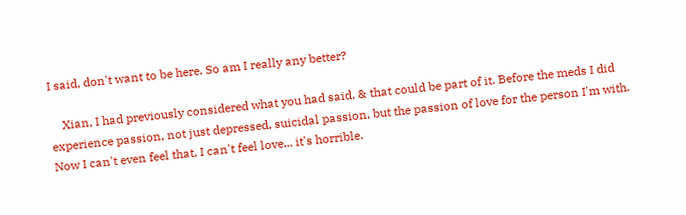I said, don't want to be here. So am I really any better?

    Xian, I had previously considered what you had said, & that could be part of it. Before the meds I did experience passion, not just depressed, suicidal passion, but the passion of love for the person I'm with. Now I can't even feel that, I can't feel love... it's horrible.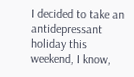I decided to take an antidepressant holiday this weekend, I know,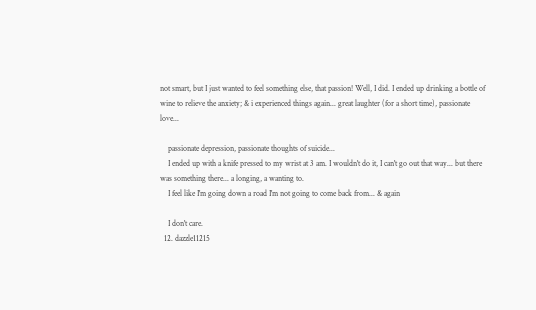not smart, but I just wanted to feel something else, that passion! Well, I did. I ended up drinking a bottle of wine to relieve the anxiety; & i experienced things again... great laughter (for a short time), passionate love...

    passionate depression, passionate thoughts of suicide...
    I ended up with a knife pressed to my wrist at 3 am. I wouldn't do it, I can't go out that way... but there was something there... a longing, a wanting to.
    I feel like I'm going down a road I'm not going to come back from... & again

    I don't care.
  12. dazzle11215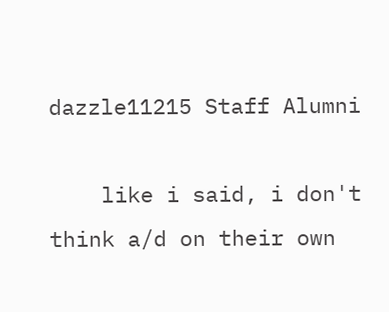dazzle11215 Staff Alumni

    like i said, i don't think a/d on their own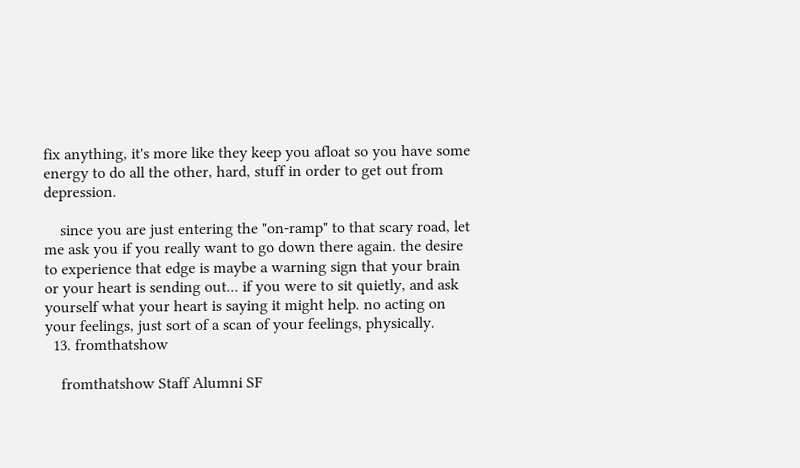fix anything, it's more like they keep you afloat so you have some energy to do all the other, hard, stuff in order to get out from depression.

    since you are just entering the "on-ramp" to that scary road, let me ask you if you really want to go down there again. the desire to experience that edge is maybe a warning sign that your brain or your heart is sending out... if you were to sit quietly, and ask yourself what your heart is saying it might help. no acting on your feelings, just sort of a scan of your feelings, physically.
  13. fromthatshow

    fromthatshow Staff Alumni SF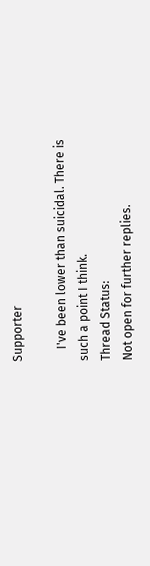Supporter

    I've been lower than suicidal. There is such a point I think.
Thread Status:
Not open for further replies.